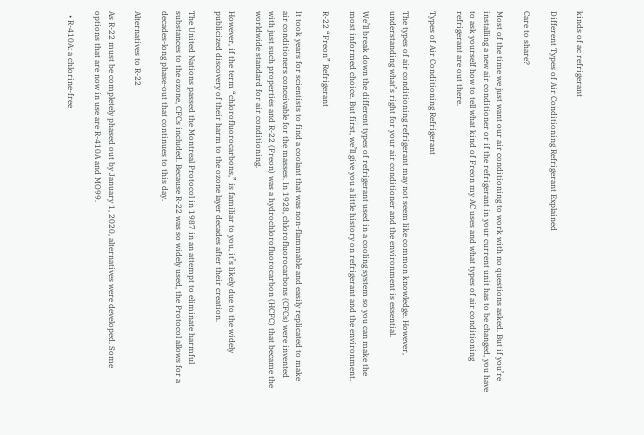kinds of ac refrigerant

Different Types of Air Conditioning Refrigerant Explained

Care to share?

Most of the time we just want our air conditioning to work with no questions asked. But if you’re installing a new air conditioner or if the refrigerant in your current unit has to be changed, you have to ask yourself how to tell what kind of Freon my AC uses and what types of air conditioning refrigerant are out there.

Types of Air Conditioning Refrigerant

The types of air conditioning refrigerant may not seem like common knowledge. However, understanding what’s right for your air conditioner and the environment is essential.

We’ll break down the different types of refrigerant used in a cooling system so you can make the most informed choice. But first, we’ll give you a little history on refrigerant and the environment.

R-22 “Freon” Refrigerant

It took years for scientists to find a coolant that was non-flammable and easily replicated to make air conditioners conceivable for the masses. In 1928, chlorofluorocarbons (CFCs) were invented with just such properties and R-22 (Freon) was a hydrochlorofluorocarbon (HCFC) that became the worldwide standard for air conditioning.

However, if the term “chlorofluorocarbons,” is familiar to you, it’s likely due to the widely publicized discovery of their harm to the ozone layer decades after their creation.

The United Nations passed the Montreal Protocol in 1987 in an attempt to eliminate harmful substances to the ozone, CFCs included. Because R-22 was so widely used, the Protocol allows for a decades-long phase-out that continues to this day.

Alternatives to R-22

As R-22 must be completely phased out by January 1, 2020, alternatives were developed. Some options that are now in use are R-410A and MO99.

  • R-410A: a chlorine-free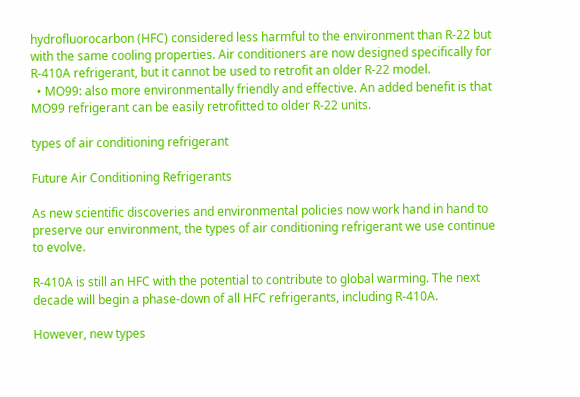hydrofluorocarbon (HFC) considered less harmful to the environment than R-22 but with the same cooling properties. Air conditioners are now designed specifically for R-410A refrigerant, but it cannot be used to retrofit an older R-22 model.
  • MO99: also more environmentally friendly and effective. An added benefit is that MO99 refrigerant can be easily retrofitted to older R-22 units.

types of air conditioning refrigerant

Future Air Conditioning Refrigerants

As new scientific discoveries and environmental policies now work hand in hand to preserve our environment, the types of air conditioning refrigerant we use continue to evolve.

R-410A is still an HFC with the potential to contribute to global warming. The next decade will begin a phase-down of all HFC refrigerants, including R-410A.

However, new types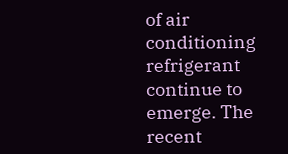of air conditioning refrigerant continue to emerge. The recent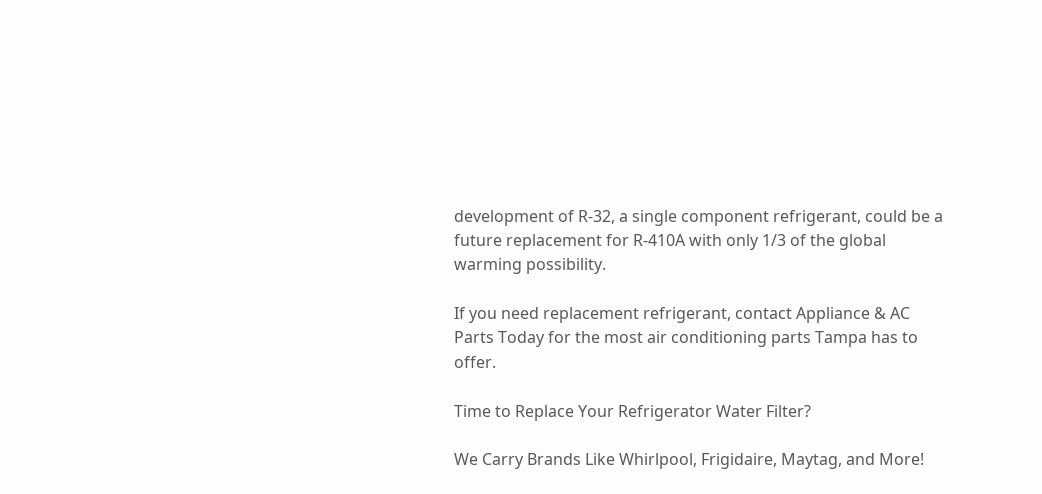development of R-32, a single component refrigerant, could be a future replacement for R-410A with only 1/3 of the global warming possibility.

If you need replacement refrigerant, contact Appliance & AC Parts Today for the most air conditioning parts Tampa has to offer.

Time to Replace Your Refrigerator Water Filter?

We Carry Brands Like Whirlpool, Frigidaire, Maytag, and More!